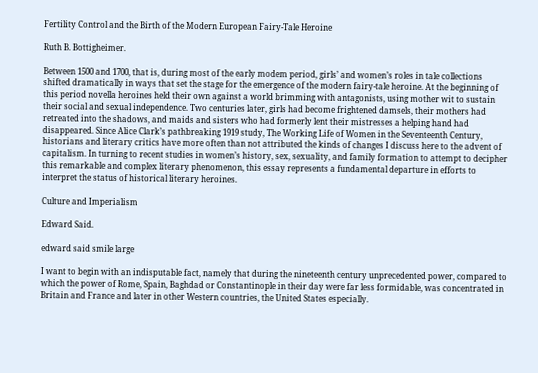Fertility Control and the Birth of the Modern European Fairy-Tale Heroine

Ruth B. Bottigheimer.

Between 1500 and 1700, that is, during most of the early modem period, girls’ and women’s roles in tale collections shifted dramatically in ways that set the stage for the emergence of the modern fairy-tale heroine. At the beginning of this period novella heroines held their own against a world brimming with antagonists, using mother wit to sustain their social and sexual independence. Two centuries later, girls had become frightened damsels, their mothers had retreated into the shadows, and maids and sisters who had formerly lent their mistresses a helping hand had disappeared. Since Alice Clark’s pathbreaking 1919 study, The Working Life of Women in the Seventeenth Century, historians and literary critics have more often than not attributed the kinds of changes I discuss here to the advent of capitalism. In turning to recent studies in women’s history, sex, sexuality, and family formation to attempt to decipher this remarkable and complex literary phenomenon, this essay represents a fundamental departure in efforts to interpret the status of historical literary heroines.

Culture and Imperialism

Edward Said.

edward said smile large

I want to begin with an indisputable fact, namely that during the nineteenth century unprecedented power, compared to which the power of Rome, Spain, Baghdad or Constantinople in their day were far less formidable, was concentrated in Britain and France and later in other Western countries, the United States especially.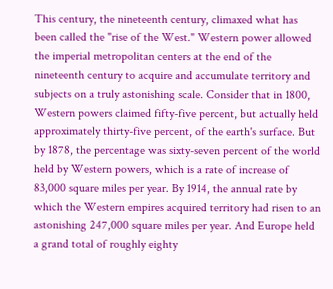This century, the nineteenth century, climaxed what has been called the "rise of the West." Western power allowed the imperial metropolitan centers at the end of the nineteenth century to acquire and accumulate territory and subjects on a truly astonishing scale. Consider that in 1800, Western powers claimed fifty-five percent, but actually held approximately thirty-five percent, of the earth's surface. But by 1878, the percentage was sixty-seven percent of the world held by Western powers, which is a rate of increase of 83,000 square miles per year. By 1914, the annual rate by which the Western empires acquired territory had risen to an astonishing 247,000 square miles per year. And Europe held a grand total of roughly eighty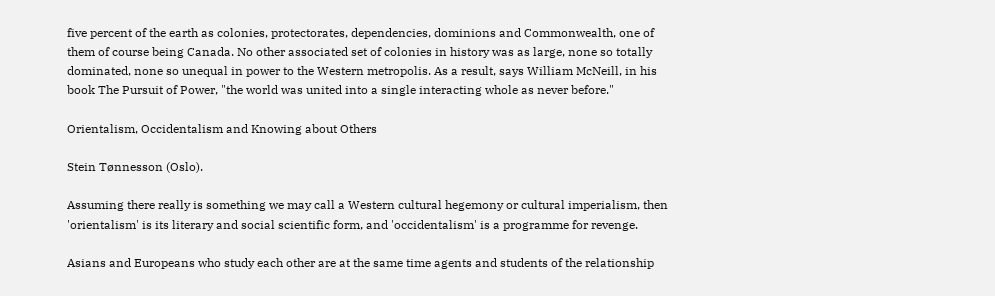five percent of the earth as colonies, protectorates, dependencies, dominions and Commonwealth, one of them of course being Canada. No other associated set of colonies in history was as large, none so totally dominated, none so unequal in power to the Western metropolis. As a result, says William McNeill, in his book The Pursuit of Power, "the world was united into a single interacting whole as never before."

Orientalism, Occidentalism and Knowing about Others

Stein Tønnesson (Oslo).

Assuming there really is something we may call a Western cultural hegemony or cultural imperialism, then 'orientalism' is its literary and social scientific form, and 'occidentalism' is a programme for revenge.

Asians and Europeans who study each other are at the same time agents and students of the relationship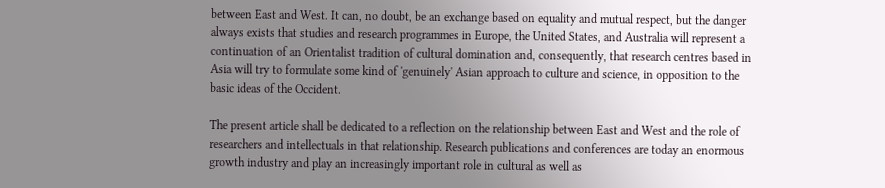between East and West. It can, no doubt, be an exchange based on equality and mutual respect, but the danger always exists that studies and research programmes in Europe, the United States, and Australia will represent a continuation of an Orientalist tradition of cultural domination and, consequently, that research centres based in Asia will try to formulate some kind of 'genuinely' Asian approach to culture and science, in opposition to the basic ideas of the Occident.

The present article shall be dedicated to a reflection on the relationship between East and West and the role of researchers and intellectuals in that relationship. Research publications and conferences are today an enormous growth industry and play an increasingly important role in cultural as well as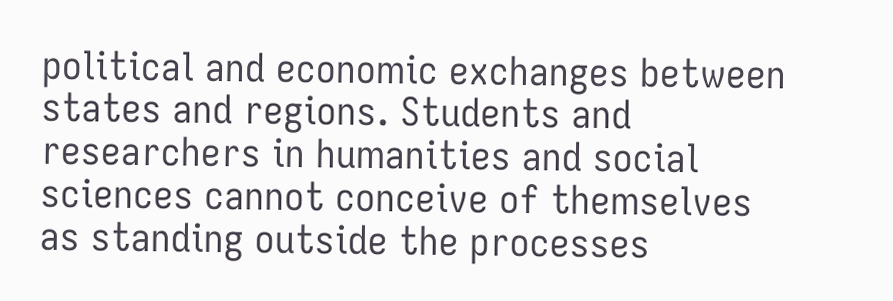political and economic exchanges between states and regions. Students and researchers in humanities and social sciences cannot conceive of themselves as standing outside the processes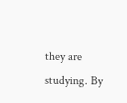they are studying. By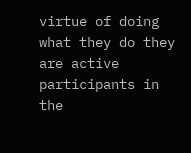virtue of doing what they do they are active participants in the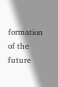formation of the future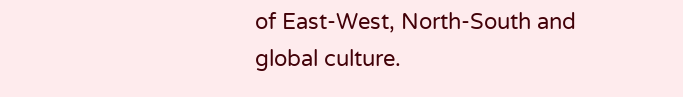of East-West, North-South and global culture.